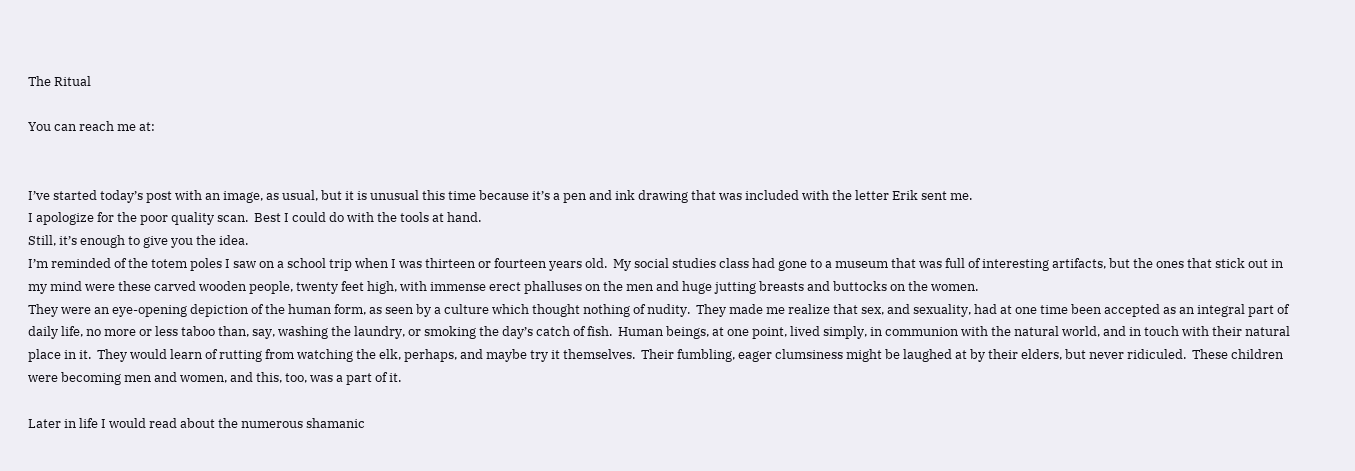The Ritual

You can reach me at:


I’ve started today’s post with an image, as usual, but it is unusual this time because it’s a pen and ink drawing that was included with the letter Erik sent me.
I apologize for the poor quality scan.  Best I could do with the tools at hand.
Still, it’s enough to give you the idea.
I’m reminded of the totem poles I saw on a school trip when I was thirteen or fourteen years old.  My social studies class had gone to a museum that was full of interesting artifacts, but the ones that stick out in my mind were these carved wooden people, twenty feet high, with immense erect phalluses on the men and huge jutting breasts and buttocks on the women.
They were an eye-opening depiction of the human form, as seen by a culture which thought nothing of nudity.  They made me realize that sex, and sexuality, had at one time been accepted as an integral part of daily life, no more or less taboo than, say, washing the laundry, or smoking the day’s catch of fish.  Human beings, at one point, lived simply, in communion with the natural world, and in touch with their natural place in it.  They would learn of rutting from watching the elk, perhaps, and maybe try it themselves.  Their fumbling, eager clumsiness might be laughed at by their elders, but never ridiculed.  These children were becoming men and women, and this, too, was a part of it.

Later in life I would read about the numerous shamanic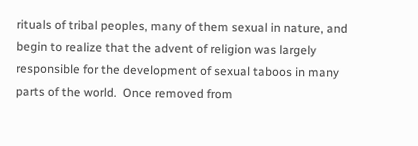rituals of tribal peoples, many of them sexual in nature, and begin to realize that the advent of religion was largely responsible for the development of sexual taboos in many parts of the world.  Once removed from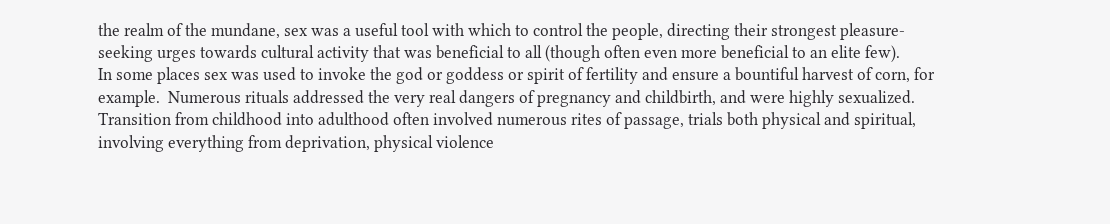the realm of the mundane, sex was a useful tool with which to control the people, directing their strongest pleasure-seeking urges towards cultural activity that was beneficial to all (though often even more beneficial to an elite few).
In some places sex was used to invoke the god or goddess or spirit of fertility and ensure a bountiful harvest of corn, for example.  Numerous rituals addressed the very real dangers of pregnancy and childbirth, and were highly sexualized.  Transition from childhood into adulthood often involved numerous rites of passage, trials both physical and spiritual, involving everything from deprivation, physical violence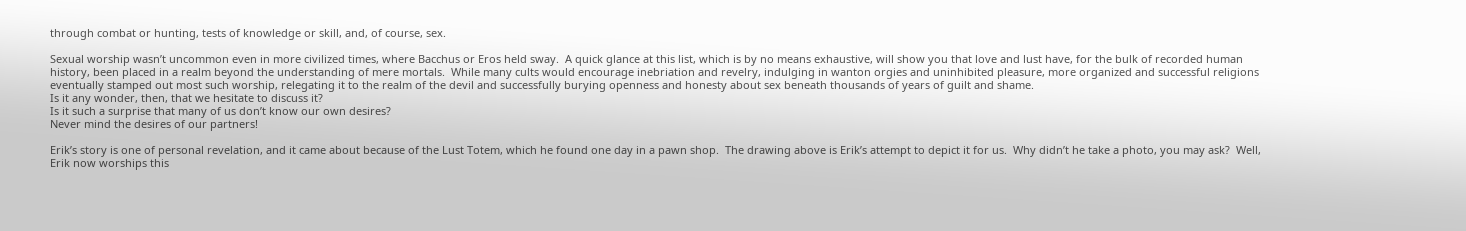through combat or hunting, tests of knowledge or skill, and, of course, sex.

Sexual worship wasn’t uncommon even in more civilized times, where Bacchus or Eros held sway.  A quick glance at this list, which is by no means exhaustive, will show you that love and lust have, for the bulk of recorded human history, been placed in a realm beyond the understanding of mere mortals.  While many cults would encourage inebriation and revelry, indulging in wanton orgies and uninhibited pleasure, more organized and successful religions eventually stamped out most such worship, relegating it to the realm of the devil and successfully burying openness and honesty about sex beneath thousands of years of guilt and shame.
Is it any wonder, then, that we hesitate to discuss it?
Is it such a surprise that many of us don’t know our own desires?
Never mind the desires of our partners!

Erik’s story is one of personal revelation, and it came about because of the Lust Totem, which he found one day in a pawn shop.  The drawing above is Erik’s attempt to depict it for us.  Why didn’t he take a photo, you may ask?  Well, Erik now worships this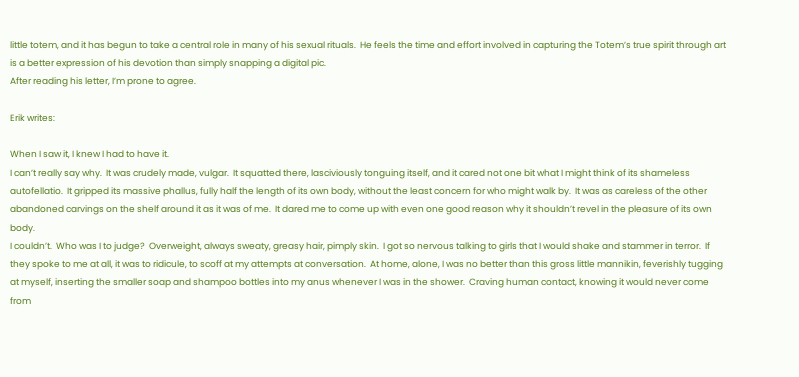little totem, and it has begun to take a central role in many of his sexual rituals.  He feels the time and effort involved in capturing the Totem’s true spirit through art is a better expression of his devotion than simply snapping a digital pic.
After reading his letter, I’m prone to agree.

Erik writes:

When I saw it, I knew I had to have it.
I can’t really say why.  It was crudely made, vulgar.  It squatted there, lasciviously tonguing itself, and it cared not one bit what I might think of its shameless autofellatio.  It gripped its massive phallus, fully half the length of its own body, without the least concern for who might walk by.  It was as careless of the other abandoned carvings on the shelf around it as it was of me.  It dared me to come up with even one good reason why it shouldn’t revel in the pleasure of its own body.
I couldn’t.  Who was I to judge?  Overweight, always sweaty, greasy hair, pimply skin.  I got so nervous talking to girls that I would shake and stammer in terror.  If they spoke to me at all, it was to ridicule, to scoff at my attempts at conversation.  At home, alone, I was no better than this gross little mannikin, feverishly tugging at myself, inserting the smaller soap and shampoo bottles into my anus whenever I was in the shower.  Craving human contact, knowing it would never come from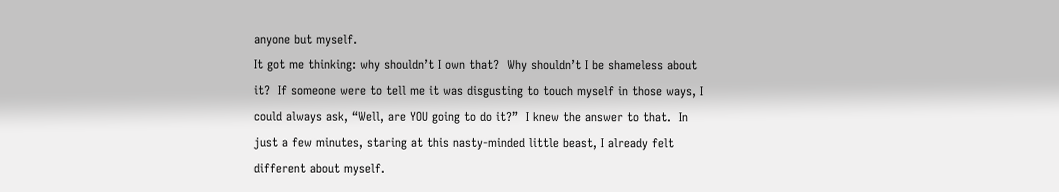anyone but myself.
It got me thinking: why shouldn’t I own that?  Why shouldn’t I be shameless about it?  If someone were to tell me it was disgusting to touch myself in those ways, I could always ask, “Well, are YOU going to do it?”  I knew the answer to that.  In just a few minutes, staring at this nasty-minded little beast, I already felt different about myself.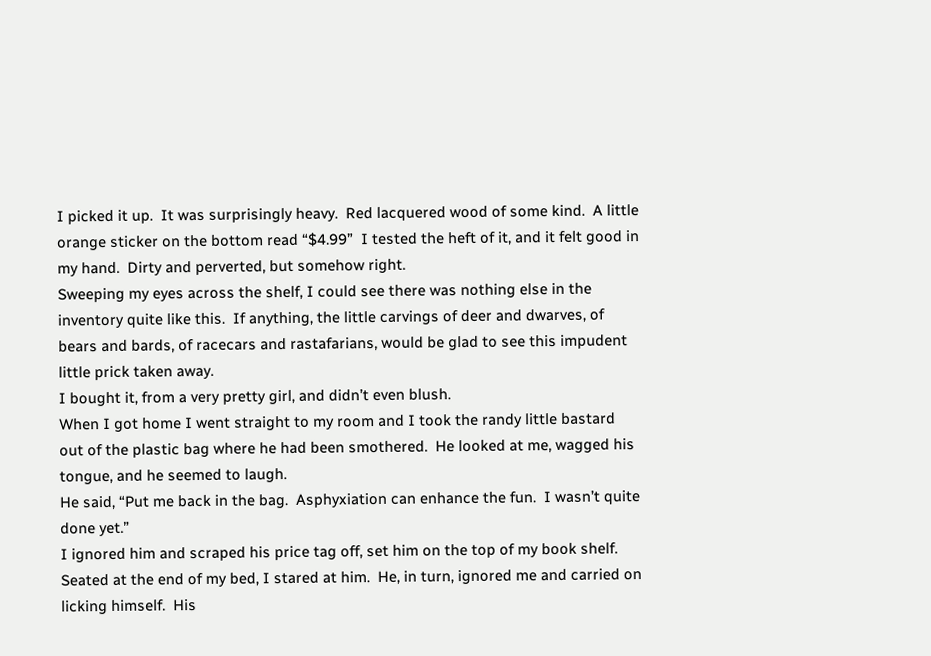I picked it up.  It was surprisingly heavy.  Red lacquered wood of some kind.  A little orange sticker on the bottom read “$4.99”  I tested the heft of it, and it felt good in my hand.  Dirty and perverted, but somehow right.
Sweeping my eyes across the shelf, I could see there was nothing else in the inventory quite like this.  If anything, the little carvings of deer and dwarves, of bears and bards, of racecars and rastafarians, would be glad to see this impudent little prick taken away.
I bought it, from a very pretty girl, and didn’t even blush.
When I got home I went straight to my room and I took the randy little bastard out of the plastic bag where he had been smothered.  He looked at me, wagged his tongue, and he seemed to laugh.
He said, “Put me back in the bag.  Asphyxiation can enhance the fun.  I wasn’t quite done yet.”
I ignored him and scraped his price tag off, set him on the top of my book shelf.
Seated at the end of my bed, I stared at him.  He, in turn, ignored me and carried on licking himself.  His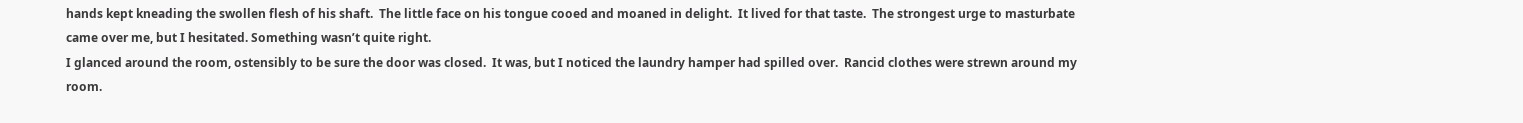hands kept kneading the swollen flesh of his shaft.  The little face on his tongue cooed and moaned in delight.  It lived for that taste.  The strongest urge to masturbate came over me, but I hesitated. Something wasn’t quite right.
I glanced around the room, ostensibly to be sure the door was closed.  It was, but I noticed the laundry hamper had spilled over.  Rancid clothes were strewn around my room.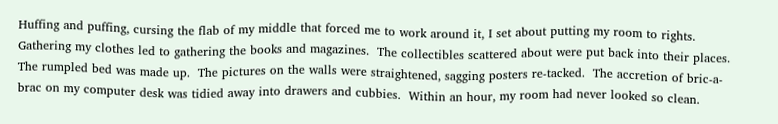Huffing and puffing, cursing the flab of my middle that forced me to work around it, I set about putting my room to rights.  Gathering my clothes led to gathering the books and magazines.  The collectibles scattered about were put back into their places.  The rumpled bed was made up.  The pictures on the walls were straightened, sagging posters re-tacked.  The accretion of bric-a-brac on my computer desk was tidied away into drawers and cubbies.  Within an hour, my room had never looked so clean.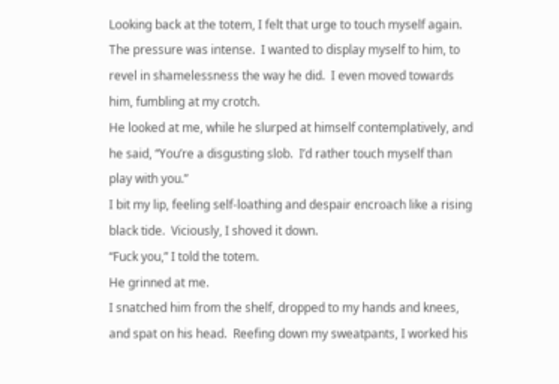Looking back at the totem, I felt that urge to touch myself again.  The pressure was intense.  I wanted to display myself to him, to revel in shamelessness the way he did.  I even moved towards him, fumbling at my crotch.
He looked at me, while he slurped at himself contemplatively, and he said, “You’re a disgusting slob.  I’d rather touch myself than play with you.”
I bit my lip, feeling self-loathing and despair encroach like a rising black tide.  Viciously, I shoved it down.
“Fuck you,” I told the totem.
He grinned at me.
I snatched him from the shelf, dropped to my hands and knees, and spat on his head.  Reefing down my sweatpants, I worked his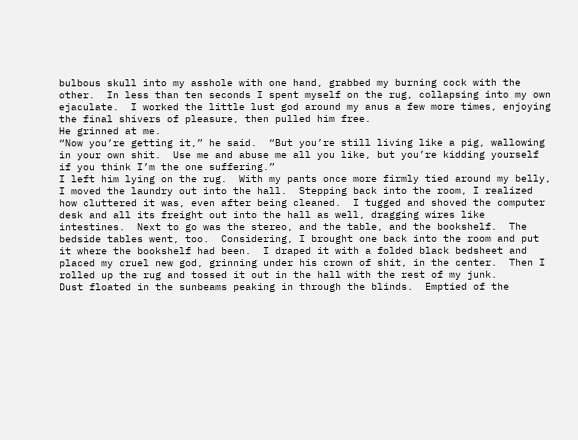bulbous skull into my asshole with one hand, grabbed my burning cock with the other.  In less than ten seconds I spent myself on the rug, collapsing into my own ejaculate.  I worked the little lust god around my anus a few more times, enjoying the final shivers of pleasure, then pulled him free.
He grinned at me.
“Now you’re getting it,” he said.  “But you’re still living like a pig, wallowing in your own shit.  Use me and abuse me all you like, but you’re kidding yourself if you think I’m the one suffering.”
I left him lying on the rug.  With my pants once more firmly tied around my belly, I moved the laundry out into the hall.  Stepping back into the room, I realized how cluttered it was, even after being cleaned.  I tugged and shoved the computer desk and all its freight out into the hall as well, dragging wires like intestines.  Next to go was the stereo, and the table, and the bookshelf.  The bedside tables went, too.  Considering, I brought one back into the room and put it where the bookshelf had been.  I draped it with a folded black bedsheet and placed my cruel new god, grinning under his crown of shit, in the center.  Then I rolled up the rug and tossed it out in the hall with the rest of my junk.
Dust floated in the sunbeams peaking in through the blinds.  Emptied of the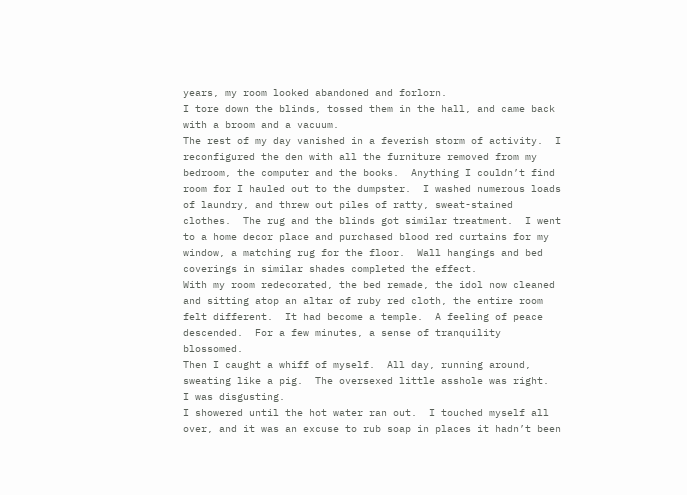years, my room looked abandoned and forlorn.
I tore down the blinds, tossed them in the hall, and came back with a broom and a vacuum.
The rest of my day vanished in a feverish storm of activity.  I reconfigured the den with all the furniture removed from my bedroom, the computer and the books.  Anything I couldn’t find room for I hauled out to the dumpster.  I washed numerous loads of laundry, and threw out piles of ratty, sweat-stained clothes.  The rug and the blinds got similar treatment.  I went to a home decor place and purchased blood red curtains for my window, a matching rug for the floor.  Wall hangings and bed coverings in similar shades completed the effect.
With my room redecorated, the bed remade, the idol now cleaned and sitting atop an altar of ruby red cloth, the entire room felt different.  It had become a temple.  A feeling of peace descended.  For a few minutes, a sense of tranquility blossomed.
Then I caught a whiff of myself.  All day, running around, sweating like a pig.  The oversexed little asshole was right.  I was disgusting.
I showered until the hot water ran out.  I touched myself all over, and it was an excuse to rub soap in places it hadn’t been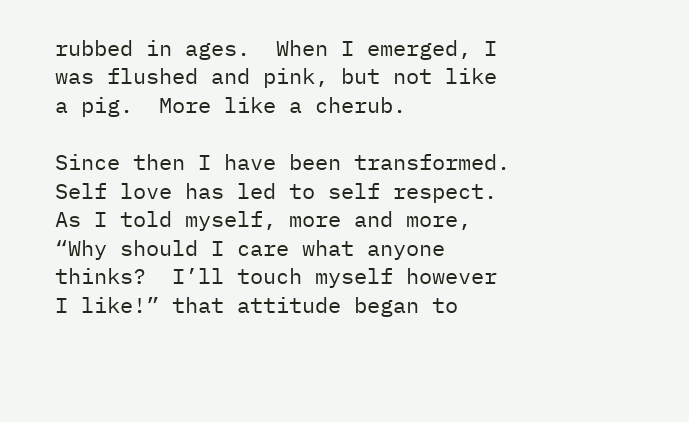rubbed in ages.  When I emerged, I was flushed and pink, but not like a pig.  More like a cherub.

Since then I have been transformed.  Self love has led to self respect.  As I told myself, more and more, “Why should I care what anyone thinks?  I’ll touch myself however I like!” that attitude began to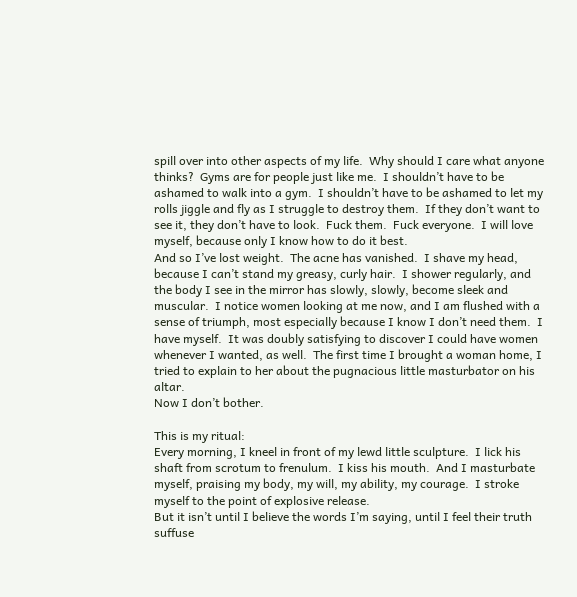spill over into other aspects of my life.  Why should I care what anyone thinks?  Gyms are for people just like me.  I shouldn’t have to be ashamed to walk into a gym.  I shouldn’t have to be ashamed to let my rolls jiggle and fly as I struggle to destroy them.  If they don’t want to see it, they don’t have to look.  Fuck them.  Fuck everyone.  I will love myself, because only I know how to do it best.
And so I’ve lost weight.  The acne has vanished.  I shave my head, because I can’t stand my greasy, curly hair.  I shower regularly, and the body I see in the mirror has slowly, slowly, become sleek and muscular.  I notice women looking at me now, and I am flushed with a sense of triumph, most especially because I know I don’t need them.  I have myself.  It was doubly satisfying to discover I could have women whenever I wanted, as well.  The first time I brought a woman home, I tried to explain to her about the pugnacious little masturbator on his altar.
Now I don’t bother.

This is my ritual:
Every morning, I kneel in front of my lewd little sculpture.  I lick his shaft from scrotum to frenulum.  I kiss his mouth.  And I masturbate myself, praising my body, my will, my ability, my courage.  I stroke myself to the point of explosive release.
But it isn’t until I believe the words I’m saying, until I feel their truth suffuse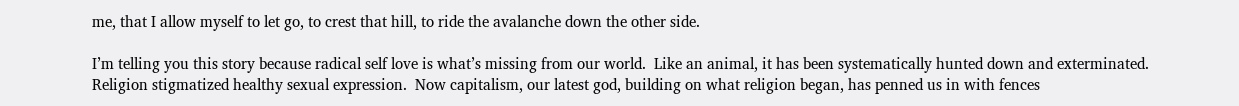me, that I allow myself to let go, to crest that hill, to ride the avalanche down the other side.

I’m telling you this story because radical self love is what’s missing from our world.  Like an animal, it has been systematically hunted down and exterminated.  Religion stigmatized healthy sexual expression.  Now capitalism, our latest god, building on what religion began, has penned us in with fences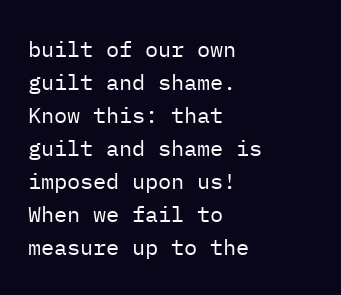built of our own guilt and shame.  Know this: that guilt and shame is imposed upon us!  When we fail to measure up to the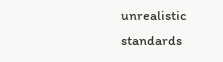unrealistic standards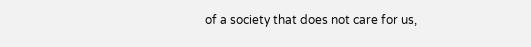of a society that does not care for us,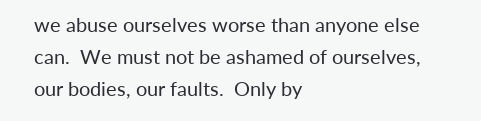we abuse ourselves worse than anyone else can.  We must not be ashamed of ourselves, our bodies, our faults.  Only by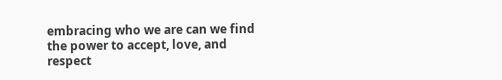embracing who we are can we find the power to accept, love, and respect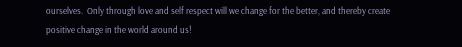ourselves.  Only through love and self respect will we change for the better, and thereby create positive change in the world around us!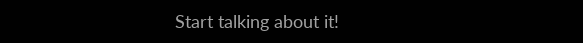Start talking about it!